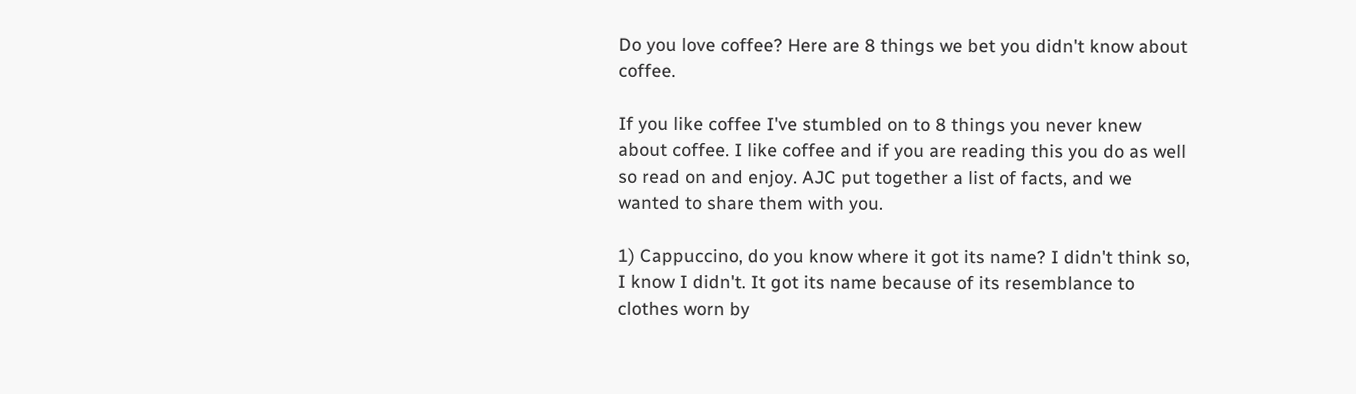Do you love coffee? Here are 8 things we bet you didn't know about coffee.

If you like coffee I've stumbled on to 8 things you never knew about coffee. I like coffee and if you are reading this you do as well so read on and enjoy. AJC put together a list of facts, and we wanted to share them with you.

1) Cappuccino, do you know where it got its name? I didn't think so, I know I didn't. It got its name because of its resemblance to clothes worn by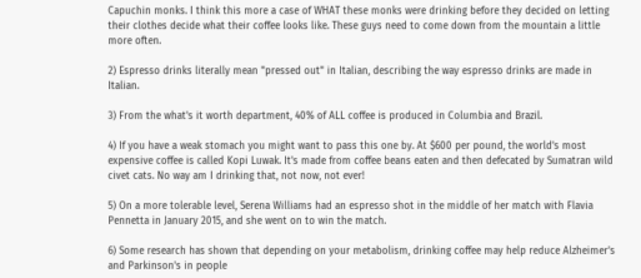Capuchin monks. I think this more a case of WHAT these monks were drinking before they decided on letting their clothes decide what their coffee looks like. These guys need to come down from the mountain a little more often.

2) Espresso drinks literally mean "pressed out" in Italian, describing the way espresso drinks are made in Italian.

3) From the what's it worth department, 40% of ALL coffee is produced in Columbia and Brazil.

4) If you have a weak stomach you might want to pass this one by. At $600 per pound, the world's most expensive coffee is called Kopi Luwak. It's made from coffee beans eaten and then defecated by Sumatran wild civet cats. No way am I drinking that, not now, not ever!

5) On a more tolerable level, Serena Williams had an espresso shot in the middle of her match with Flavia Pennetta in January 2015, and she went on to win the match.

6) Some research has shown that depending on your metabolism, drinking coffee may help reduce Alzheimer's and Parkinson's in people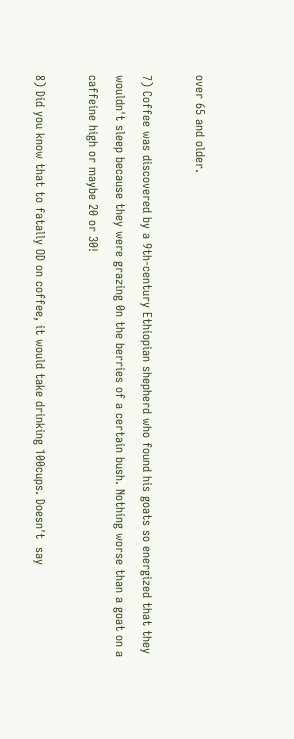over 65 and older.

7) Coffee was discovered by a 9th-century Ethiopian shepherd who found his goats so energized that they wouldn't sleep because they were grazing 0n the berries of a certain bush. Nothing worse than a goat on a caffeine high or maybe 20 or 30!

8) Did you know that to fatally OD on coffee, it would take drinking 100cups. Doesn't  say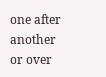one after another or over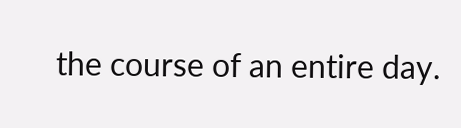the course of an entire day.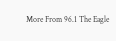More From 96.1 The Eagle